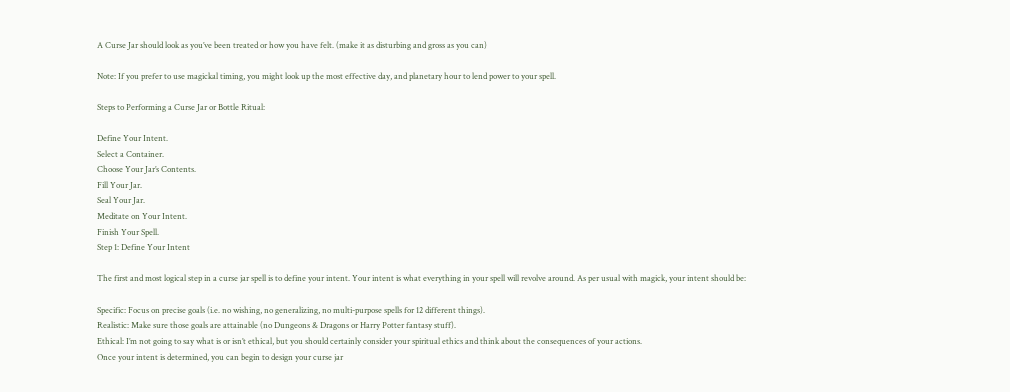A Curse Jar should look as you’ve been treated or how you have felt. (make it as disturbing and gross as you can)

Note: If you prefer to use magickal timing, you might look up the most effective day, and planetary hour to lend power to your spell.

Steps to Performing a Curse Jar or Bottle Ritual:

Define Your Intent.
Select a Container.
Choose Your Jar’s Contents.
Fill Your Jar.
Seal Your Jar.
Meditate on Your Intent.
Finish Your Spell.
Step 1: Define Your Intent

The first and most logical step in a curse jar spell is to define your intent. Your intent is what everything in your spell will revolve around. As per usual with magick, your intent should be:

Specific: Focus on precise goals (i.e. no wishing, no generalizing, no multi-purpose spells for 12 different things).
Realistic: Make sure those goals are attainable (no Dungeons & Dragons or Harry Potter fantasy stuff).
Ethical: I’m not going to say what is or isn’t ethical, but you should certainly consider your spiritual ethics and think about the consequences of your actions.
Once your intent is determined, you can begin to design your curse jar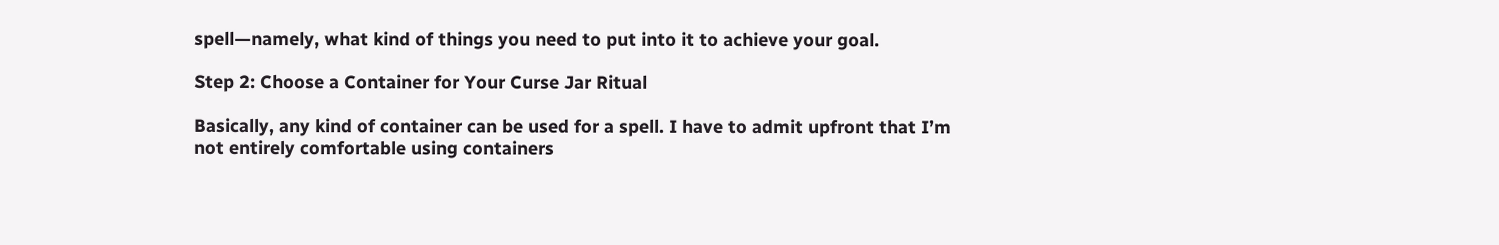spell—namely, what kind of things you need to put into it to achieve your goal.

Step 2: Choose a Container for Your Curse Jar Ritual

Basically, any kind of container can be used for a spell. I have to admit upfront that I’m not entirely comfortable using containers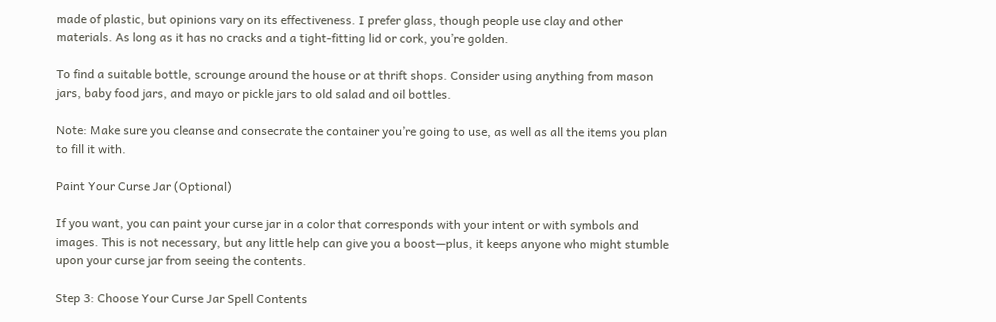made of plastic, but opinions vary on its effectiveness. I prefer glass, though people use clay and other materials. As long as it has no cracks and a tight-fitting lid or cork, you’re golden.

To find a suitable bottle, scrounge around the house or at thrift shops. Consider using anything from mason jars, baby food jars, and mayo or pickle jars to old salad and oil bottles.

Note: Make sure you cleanse and consecrate the container you’re going to use, as well as all the items you plan to fill it with.

Paint Your Curse Jar (Optional)

If you want, you can paint your curse jar in a color that corresponds with your intent or with symbols and images. This is not necessary, but any little help can give you a boost—plus, it keeps anyone who might stumble upon your curse jar from seeing the contents.

Step 3: Choose Your Curse Jar Spell Contents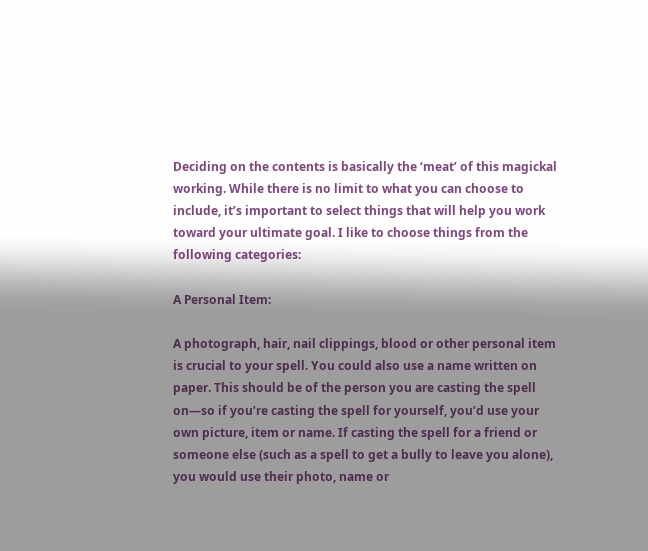Deciding on the contents is basically the ‘meat’ of this magickal working. While there is no limit to what you can choose to include, it’s important to select things that will help you work toward your ultimate goal. I like to choose things from the following categories:

A Personal Item:

A photograph, hair, nail clippings, blood or other personal item is crucial to your spell. You could also use a name written on paper. This should be of the person you are casting the spell on—so if you’re casting the spell for yourself, you’d use your own picture, item or name. If casting the spell for a friend or someone else (such as a spell to get a bully to leave you alone), you would use their photo, name or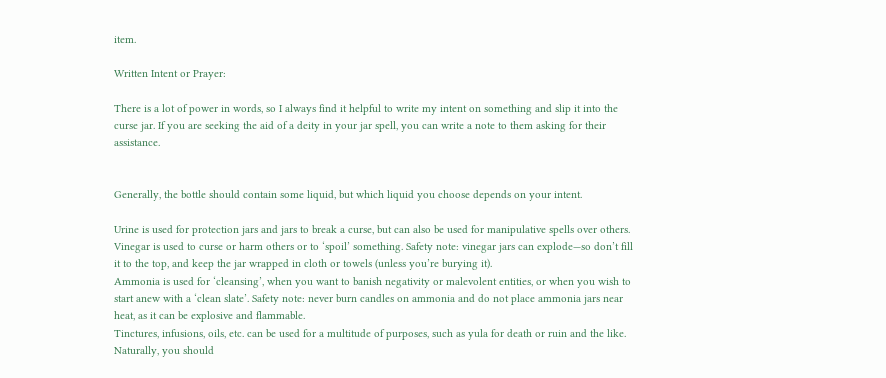item.

Written Intent or Prayer:

There is a lot of power in words, so I always find it helpful to write my intent on something and slip it into the curse jar. If you are seeking the aid of a deity in your jar spell, you can write a note to them asking for their assistance.


Generally, the bottle should contain some liquid, but which liquid you choose depends on your intent.

Urine is used for protection jars and jars to break a curse, but can also be used for manipulative spells over others.
Vinegar is used to curse or harm others or to ‘spoil’ something. Safety note: vinegar jars can explode—so don’t fill it to the top, and keep the jar wrapped in cloth or towels (unless you’re burying it).
Ammonia is used for ‘cleansing’, when you want to banish negativity or malevolent entities, or when you wish to start anew with a ‘clean slate’. Safety note: never burn candles on ammonia and do not place ammonia jars near heat, as it can be explosive and flammable.
Tinctures, infusions, oils, etc. can be used for a multitude of purposes, such as yula for death or ruin and the like. Naturally, you should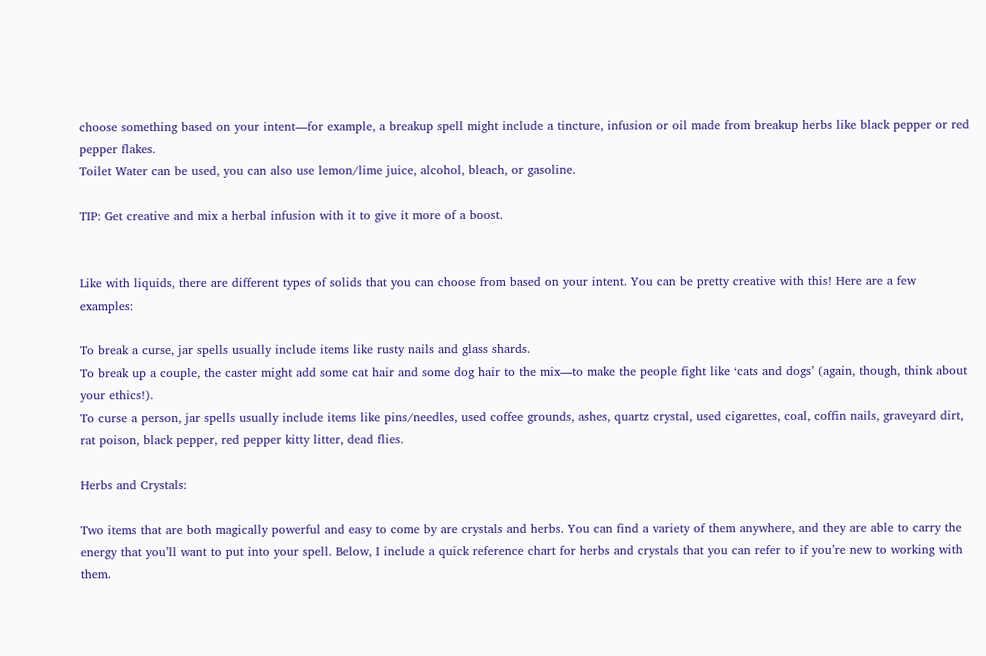choose something based on your intent—for example, a breakup spell might include a tincture, infusion or oil made from breakup herbs like black pepper or red pepper flakes.
Toilet Water can be used, you can also use lemon/lime juice, alcohol, bleach, or gasoline.

TIP: Get creative and mix a herbal infusion with it to give it more of a boost.


Like with liquids, there are different types of solids that you can choose from based on your intent. You can be pretty creative with this! Here are a few examples:

To break a curse, jar spells usually include items like rusty nails and glass shards.
To break up a couple, the caster might add some cat hair and some dog hair to the mix—to make the people fight like ‘cats and dogs’ (again, though, think about your ethics!).
To curse a person, jar spells usually include items like pins/needles, used coffee grounds, ashes, quartz crystal, used cigarettes, coal, coffin nails, graveyard dirt, rat poison, black pepper, red pepper kitty litter, dead flies.

Herbs and Crystals:

Two items that are both magically powerful and easy to come by are crystals and herbs. You can find a variety of them anywhere, and they are able to carry the energy that you’ll want to put into your spell. Below, I include a quick reference chart for herbs and crystals that you can refer to if you’re new to working with them.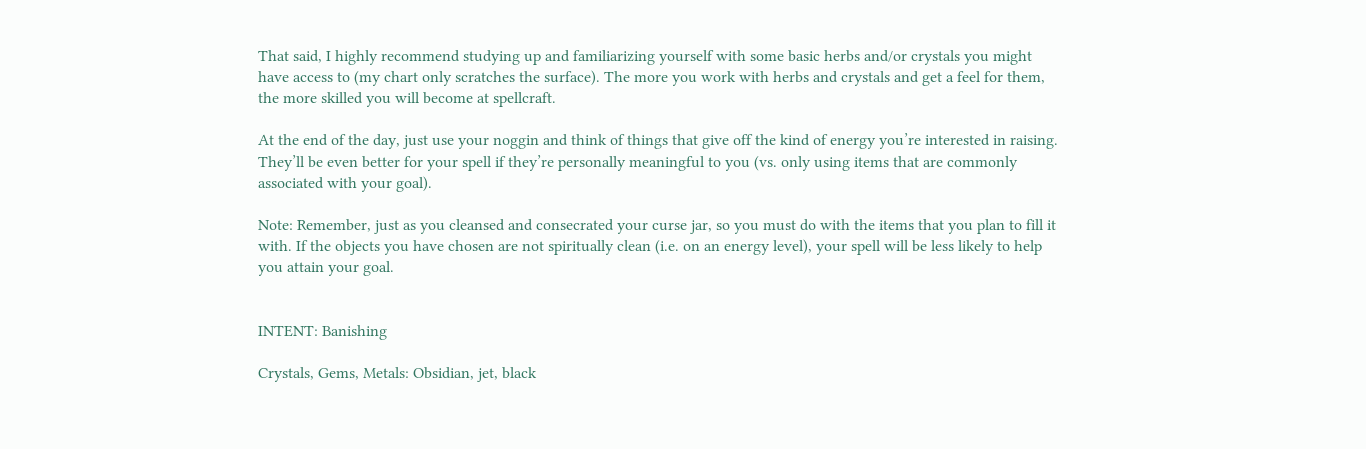That said, I highly recommend studying up and familiarizing yourself with some basic herbs and/or crystals you might have access to (my chart only scratches the surface). The more you work with herbs and crystals and get a feel for them, the more skilled you will become at spellcraft.

At the end of the day, just use your noggin and think of things that give off the kind of energy you’re interested in raising. They’ll be even better for your spell if they’re personally meaningful to you (vs. only using items that are commonly associated with your goal).

Note: Remember, just as you cleansed and consecrated your curse jar, so you must do with the items that you plan to fill it with. If the objects you have chosen are not spiritually clean (i.e. on an energy level), your spell will be less likely to help you attain your goal.


INTENT: Banishing

Crystals, Gems, Metals: Obsidian, jet, black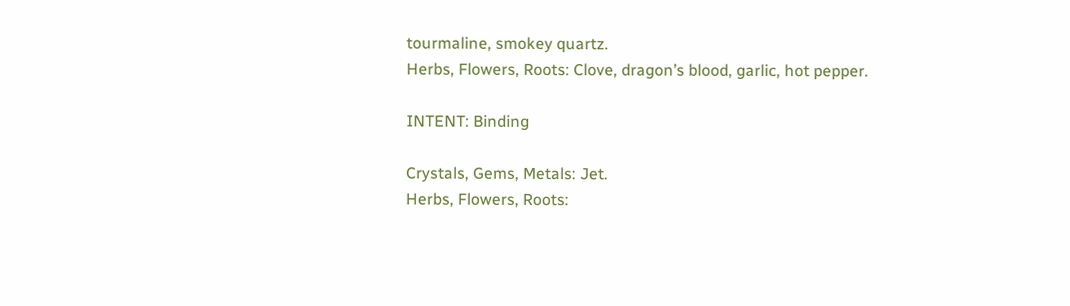tourmaline, smokey quartz.
Herbs, Flowers, Roots: Clove, dragon’s blood, garlic, hot pepper.

INTENT: Binding

Crystals, Gems, Metals: Jet.
Herbs, Flowers, Roots: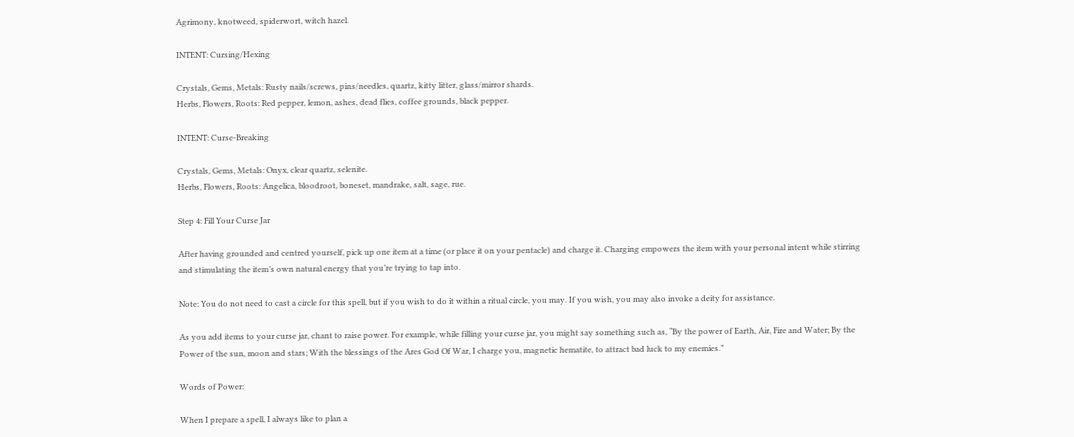Agrimony, knotweed, spiderwort, witch hazel.

INTENT: Cursing/Hexing

Crystals, Gems, Metals: Rusty nails/screws, pins/needles, quartz, kitty litter, glass/mirror shards.
Herbs, Flowers, Roots: Red pepper, lemon, ashes, dead flies, coffee grounds, black pepper.

INTENT: Curse-Breaking

Crystals, Gems, Metals: Onyx, clear quartz, selenite.
Herbs, Flowers, Roots: Angelica, bloodroot, boneset, mandrake, salt, sage, rue.

Step 4: Fill Your Curse Jar

After having grounded and centred yourself, pick up one item at a time (or place it on your pentacle) and charge it. Charging empowers the item with your personal intent while stirring and stimulating the item’s own natural energy that you’re trying to tap into.

Note: You do not need to cast a circle for this spell, but if you wish to do it within a ritual circle, you may. If you wish, you may also invoke a deity for assistance.

As you add items to your curse jar, chant to raise power. For example, while filling your curse jar, you might say something such as, “By the power of Earth, Air, Fire and Water; By the Power of the sun, moon and stars; With the blessings of the Ares God Of War, I charge you, magnetic hematite, to attract bad luck to my enemies.”

Words of Power:

When I prepare a spell, I always like to plan a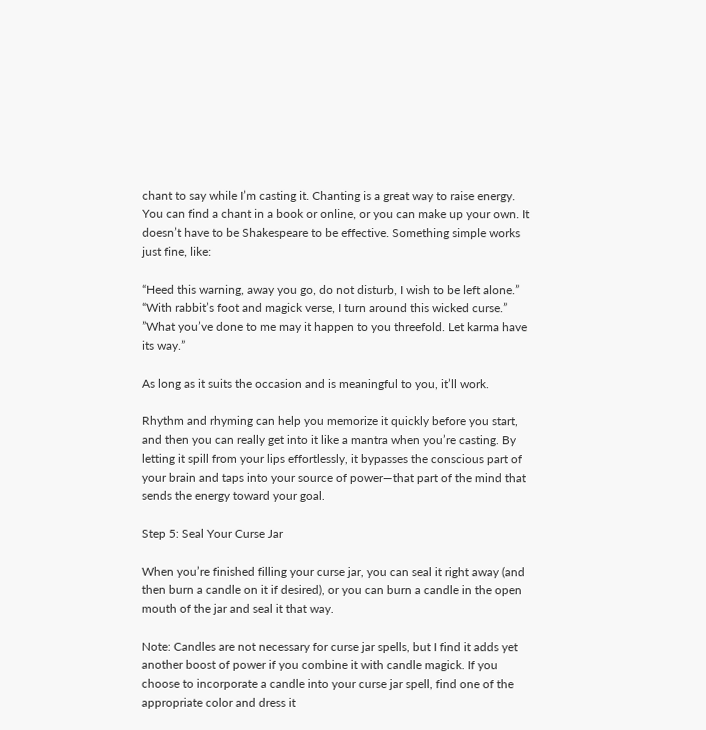chant to say while I’m casting it. Chanting is a great way to raise energy. You can find a chant in a book or online, or you can make up your own. It doesn’t have to be Shakespeare to be effective. Something simple works just fine, like:

“Heed this warning, away you go, do not disturb, I wish to be left alone.”
“With rabbit’s foot and magick verse, I turn around this wicked curse.”
”What you’ve done to me may it happen to you threefold. Let karma have its way.”

As long as it suits the occasion and is meaningful to you, it’ll work.

Rhythm and rhyming can help you memorize it quickly before you start, and then you can really get into it like a mantra when you’re casting. By letting it spill from your lips effortlessly, it bypasses the conscious part of your brain and taps into your source of power—that part of the mind that sends the energy toward your goal.

Step 5: Seal Your Curse Jar

When you’re finished filling your curse jar, you can seal it right away (and then burn a candle on it if desired), or you can burn a candle in the open mouth of the jar and seal it that way.

Note: Candles are not necessary for curse jar spells, but I find it adds yet another boost of power if you combine it with candle magick. If you choose to incorporate a candle into your curse jar spell, find one of the appropriate color and dress it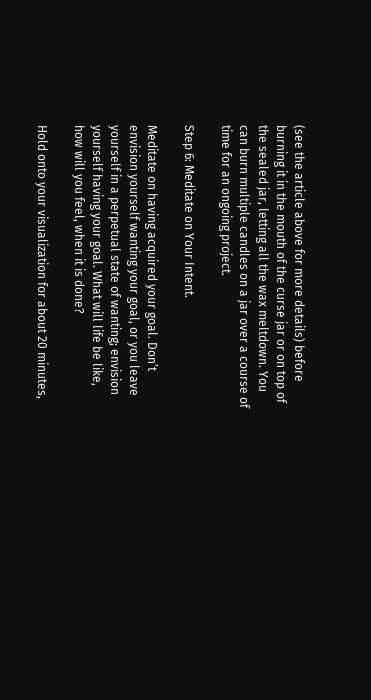(see the article above for more details) before burning it in the mouth of the curse jar or on top of the sealed jar, letting all the wax meltdown. You can burn multiple candles on a jar over a course of time for an ongoing project.

Step 6: Meditate on Your Intent.

Meditate on having acquired your goal. Don’t envision yourself wanting your goal, or you leave yourself in a perpetual state of wanting; envision yourself having your goal. What will life be like, how will you feel, when it is done?

Hold onto your visualization for about 20 minutes,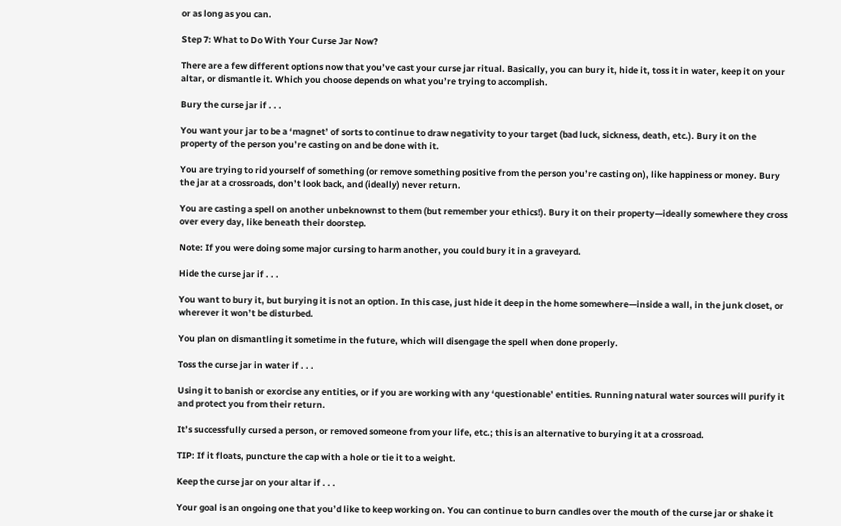or as long as you can.

Step 7: What to Do With Your Curse Jar Now?

There are a few different options now that you’ve cast your curse jar ritual. Basically, you can bury it, hide it, toss it in water, keep it on your altar, or dismantle it. Which you choose depends on what you’re trying to accomplish.

Bury the curse jar if . . .

You want your jar to be a ‘magnet’ of sorts to continue to draw negativity to your target (bad luck, sickness, death, etc.). Bury it on the property of the person you’re casting on and be done with it.

You are trying to rid yourself of something (or remove something positive from the person you’re casting on), like happiness or money. Bury the jar at a crossroads, don’t look back, and (ideally) never return.

You are casting a spell on another unbeknownst to them (but remember your ethics!). Bury it on their property—ideally somewhere they cross over every day, like beneath their doorstep.

Note: If you were doing some major cursing to harm another, you could bury it in a graveyard.

Hide the curse jar if . . .

You want to bury it, but burying it is not an option. In this case, just hide it deep in the home somewhere—inside a wall, in the junk closet, or wherever it won’t be disturbed.

You plan on dismantling it sometime in the future, which will disengage the spell when done properly.

Toss the curse jar in water if . . .

Using it to banish or exorcise any entities, or if you are working with any ‘questionable’ entities. Running natural water sources will purify it and protect you from their return.

It’s successfully cursed a person, or removed someone from your life, etc.; this is an alternative to burying it at a crossroad.

TIP: If it floats, puncture the cap with a hole or tie it to a weight.

Keep the curse jar on your altar if . . .

Your goal is an ongoing one that you’d like to keep working on. You can continue to burn candles over the mouth of the curse jar or shake it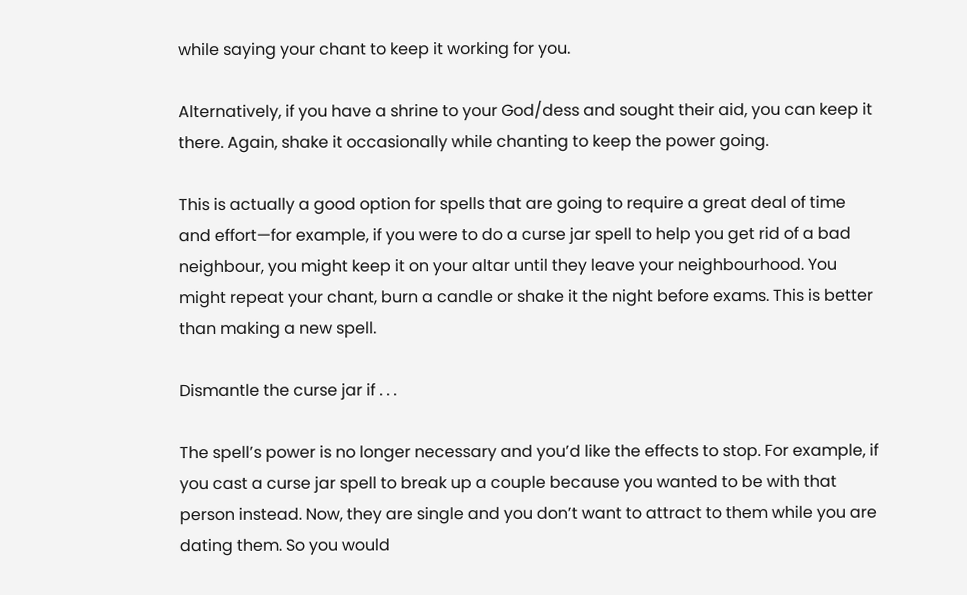while saying your chant to keep it working for you.

Alternatively, if you have a shrine to your God/dess and sought their aid, you can keep it there. Again, shake it occasionally while chanting to keep the power going.

This is actually a good option for spells that are going to require a great deal of time and effort—for example, if you were to do a curse jar spell to help you get rid of a bad neighbour, you might keep it on your altar until they leave your neighbourhood. You might repeat your chant, burn a candle or shake it the night before exams. This is better than making a new spell.

Dismantle the curse jar if . . .

The spell’s power is no longer necessary and you’d like the effects to stop. For example, if you cast a curse jar spell to break up a couple because you wanted to be with that person instead. Now, they are single and you don’t want to attract to them while you are dating them. So you would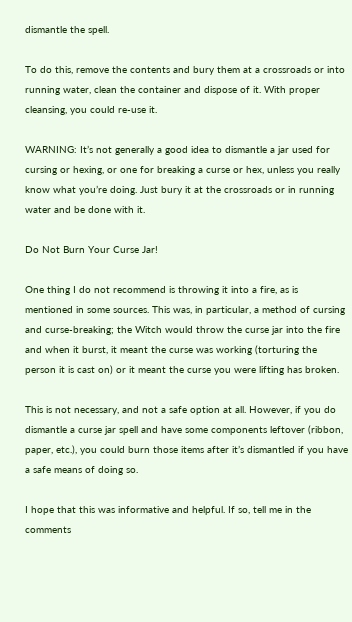dismantle the spell.

To do this, remove the contents and bury them at a crossroads or into running water, clean the container and dispose of it. With proper cleansing, you could re-use it.

WARNING: It’s not generally a good idea to dismantle a jar used for cursing or hexing, or one for breaking a curse or hex, unless you really know what you’re doing. Just bury it at the crossroads or in running water and be done with it.

Do Not Burn Your Curse Jar!

One thing I do not recommend is throwing it into a fire, as is mentioned in some sources. This was, in particular, a method of cursing and curse-breaking; the Witch would throw the curse jar into the fire and when it burst, it meant the curse was working (torturing the person it is cast on) or it meant the curse you were lifting has broken.

This is not necessary, and not a safe option at all. However, if you do dismantle a curse jar spell and have some components leftover (ribbon, paper, etc.), you could burn those items after it’s dismantled if you have a safe means of doing so.

I hope that this was informative and helpful. If so, tell me in the comments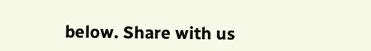below. Share with us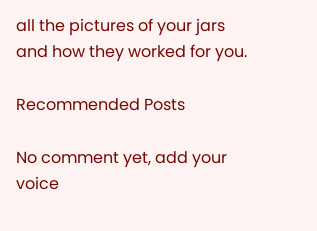all the pictures of your jars and how they worked for you.

Recommended Posts

No comment yet, add your voice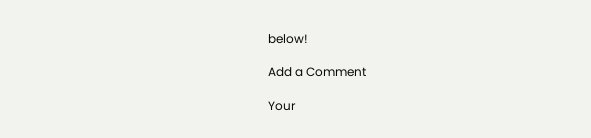below!

Add a Comment

Your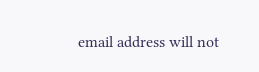email address will not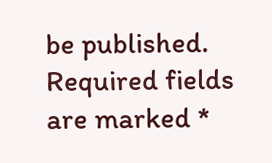be published. Required fields are marked *